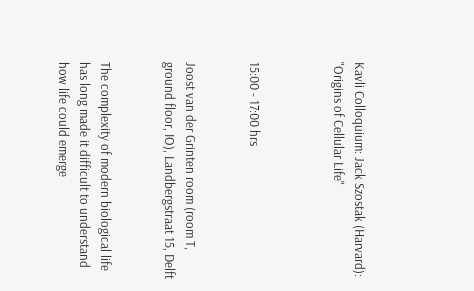Kavli Colloquium: Jack Szostak (Harvard): "Origins of Cellular Life"



15:00 - 17:00 hrs


Joost van der Grinten room (room T, ground floor, IO), Landbergstraat 15, Delft


The complexity of modern biological life has long made it difficult to understand how life could emerge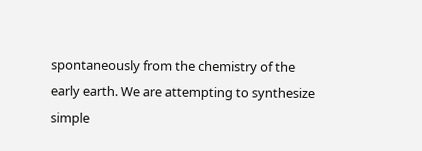spontaneously from the chemistry of the early earth. We are attempting to synthesize simple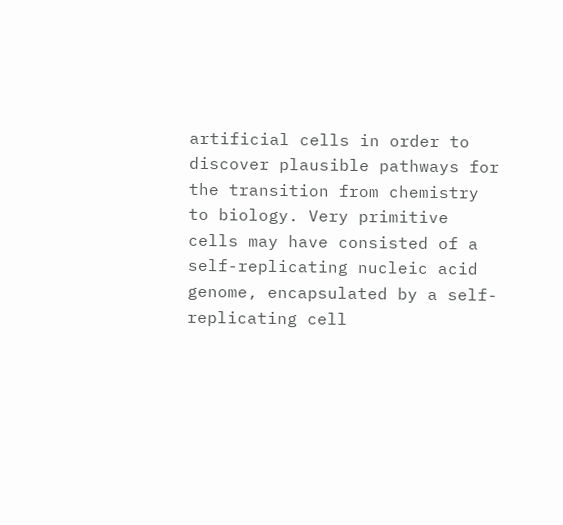artificial cells in order to discover plausible pathways for the transition from chemistry to biology. Very primitive cells may have consisted of a self-replicating nucleic acid genome, encapsulated by a self-replicating cell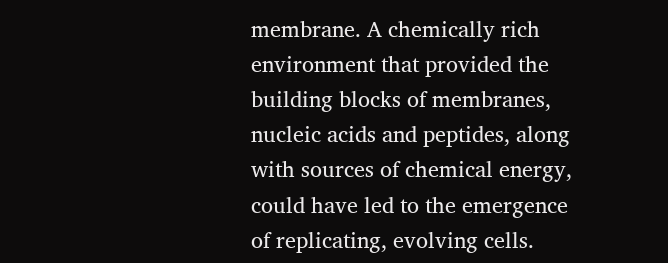membrane. A chemically rich environment that provided the building blocks of membranes, nucleic acids and peptides, along with sources of chemical energy, could have led to the emergence of replicating, evolving cells.